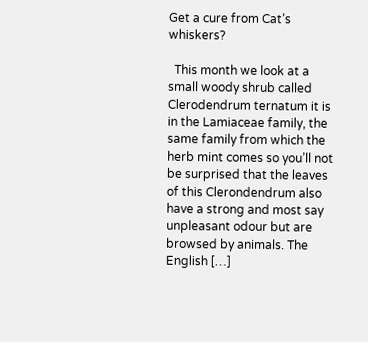Get a cure from Cat’s whiskers?

  This month we look at a small woody shrub called Clerodendrum ternatum it is in the Lamiaceae family, the same family from which the herb mint comes so you’ll not be surprised that the leaves of this Clerondendrum also have a strong and most say unpleasant odour but are browsed by animals. The English […]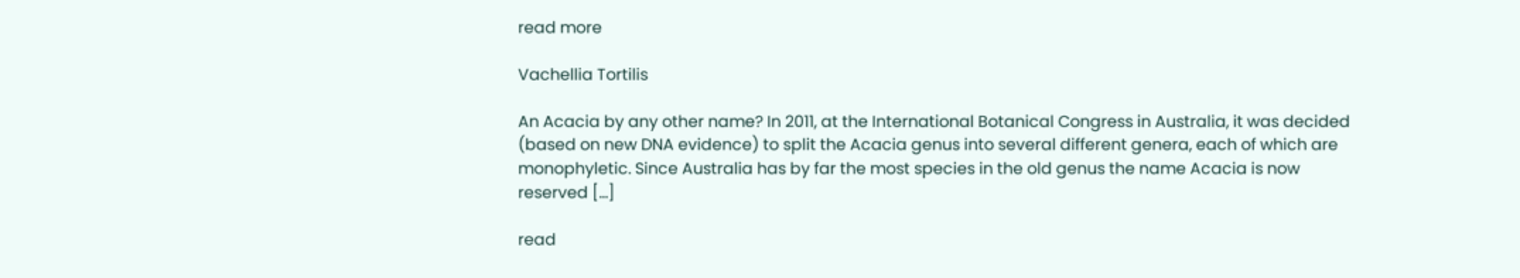read more

Vachellia Tortilis

An Acacia by any other name? In 2011, at the International Botanical Congress in Australia, it was decided (based on new DNA evidence) to split the Acacia genus into several different genera, each of which are monophyletic. Since Australia has by far the most species in the old genus the name Acacia is now reserved […]

read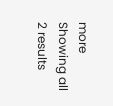more
Showing all 2 results